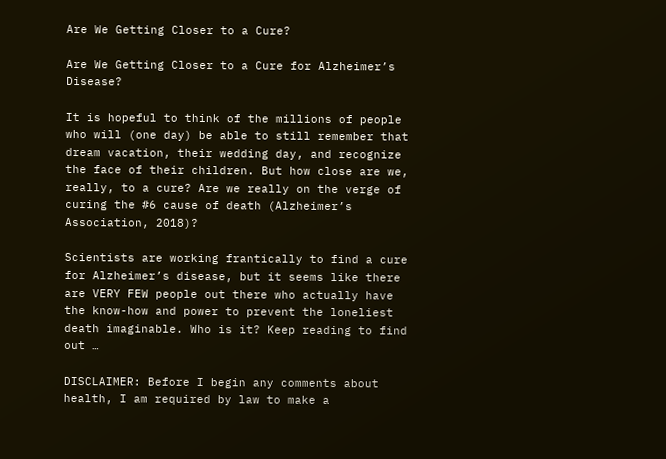Are We Getting Closer to a Cure?

Are We Getting Closer to a Cure for Alzheimer’s Disease?

It is hopeful to think of the millions of people who will (one day) be able to still remember that dream vacation, their wedding day, and recognize the face of their children. But how close are we, really, to a cure? Are we really on the verge of curing the #6 cause of death (Alzheimer’s Association, 2018)?

Scientists are working frantically to find a cure for Alzheimer’s disease, but it seems like there are VERY FEW people out there who actually have the know-how and power to prevent the loneliest death imaginable. Who is it? Keep reading to find out …

DISCLAIMER: Before I begin any comments about health, I am required by law to make a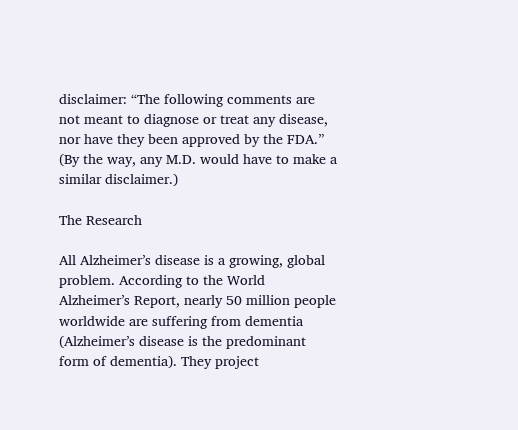disclaimer: “The following comments are not meant to diagnose or treat any disease, nor have they been approved by the FDA.” (By the way, any M.D. would have to make a similar disclaimer.)

The Research

All Alzheimer’s disease is a growing, global problem. According to the World Alzheimer’s Report, nearly 50 million people worldwide are suffering from dementia (Alzheimer’s disease is the predominant form of dementia). They project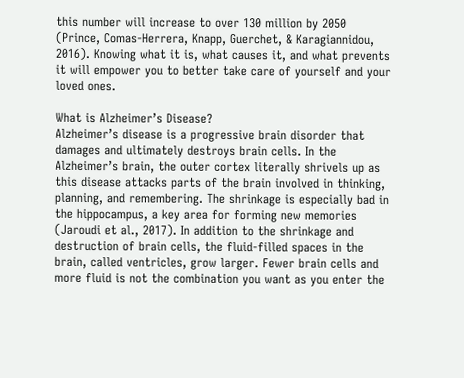this number will increase to over 130 million by 2050 (Prince, Comas-Herrera, Knapp, Guerchet, & Karagiannidou, 2016). Knowing what it is, what causes it, and what prevents it will empower you to better take care of yourself and your loved ones.

What is Alzheimer’s Disease?
Alzheimer’s disease is a progressive brain disorder that damages and ultimately destroys brain cells. In the Alzheimer’s brain, the outer cortex literally shrivels up as this disease attacks parts of the brain involved in thinking, planning, and remembering. The shrinkage is especially bad in the hippocampus, a key area for forming new memories (Jaroudi et al., 2017). In addition to the shrinkage and destruction of brain cells, the fluid-filled spaces in the brain, called ventricles, grow larger. Fewer brain cells and more fluid is not the combination you want as you enter the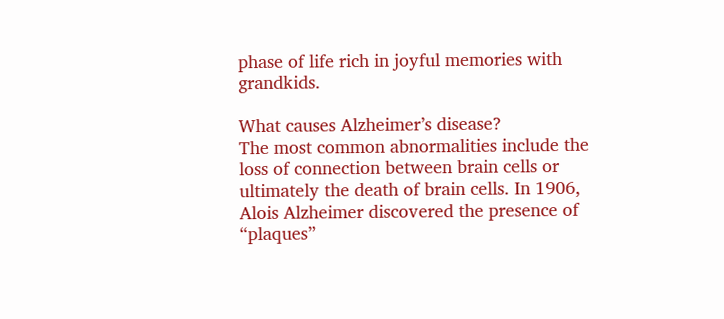phase of life rich in joyful memories with grandkids.

What causes Alzheimer’s disease?
The most common abnormalities include the loss of connection between brain cells or ultimately the death of brain cells. In 1906, Alois Alzheimer discovered the presence of “plaques”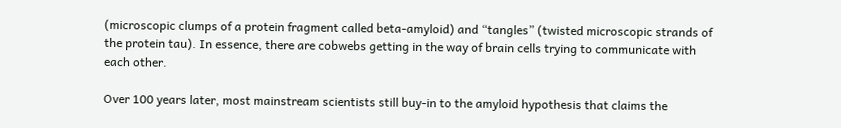(microscopic clumps of a protein fragment called beta-amyloid) and “tangles” (twisted microscopic strands of the protein tau). In essence, there are cobwebs getting in the way of brain cells trying to communicate with each other.

Over 100 years later, most mainstream scientists still buy-in to the amyloid hypothesis that claims the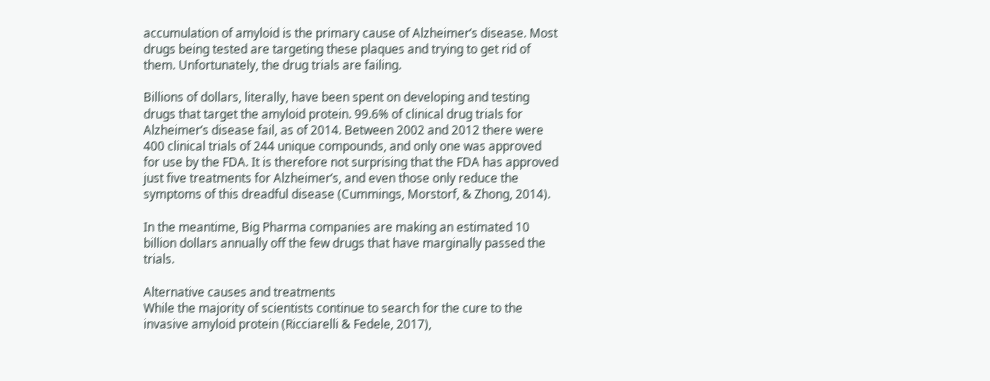accumulation of amyloid is the primary cause of Alzheimer’s disease. Most drugs being tested are targeting these plaques and trying to get rid of them. Unfortunately, the drug trials are failing.

Billions of dollars, literally, have been spent on developing and testing drugs that target the amyloid protein. 99.6% of clinical drug trials for Alzheimer’s disease fail, as of 2014. Between 2002 and 2012 there were 400 clinical trials of 244 unique compounds, and only one was approved for use by the FDA. It is therefore not surprising that the FDA has approved just five treatments for Alzheimer’s, and even those only reduce the symptoms of this dreadful disease (Cummings, Morstorf, & Zhong, 2014).

In the meantime, Big Pharma companies are making an estimated 10 billion dollars annually off the few drugs that have marginally passed the trials.

Alternative causes and treatments
While the majority of scientists continue to search for the cure to the invasive amyloid protein (Ricciarelli & Fedele, 2017),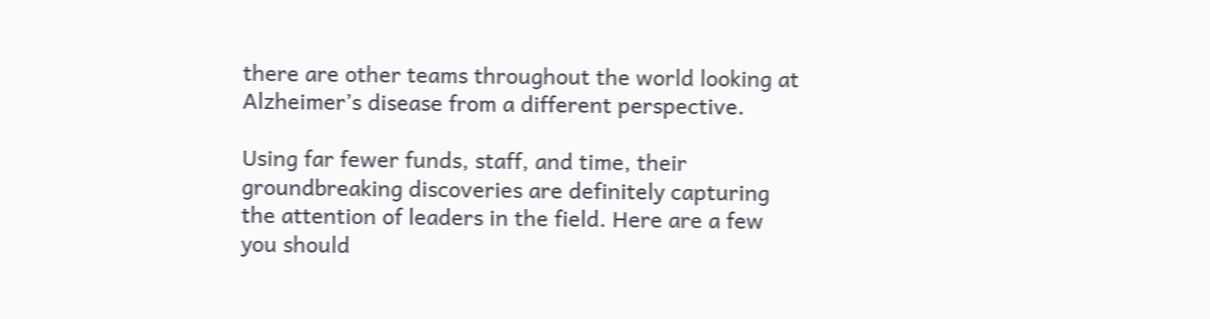there are other teams throughout the world looking at Alzheimer’s disease from a different perspective.

Using far fewer funds, staff, and time, their groundbreaking discoveries are definitely capturing the attention of leaders in the field. Here are a few you should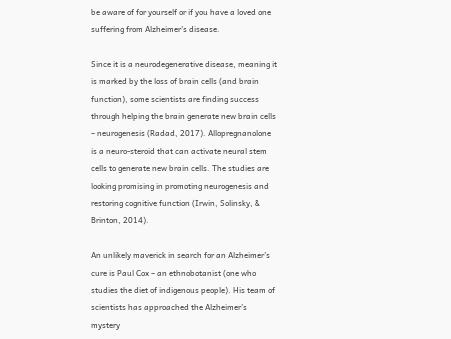be aware of for yourself or if you have a loved one suffering from Alzheimer’s disease.

Since it is a neurodegenerative disease, meaning it is marked by the loss of brain cells (and brain function), some scientists are finding success through helping the brain generate new brain cells – neurogenesis (Radad, 2017). Allopregnanolone is a neuro-steroid that can activate neural stem cells to generate new brain cells. The studies are looking promising in promoting neurogenesis and restoring cognitive function (Irwin, Solinsky, & Brinton, 2014).

An unlikely maverick in search for an Alzheimer’s cure is Paul Cox – an ethnobotanist (one who studies the diet of indigenous people). His team of scientists has approached the Alzheimer’s mystery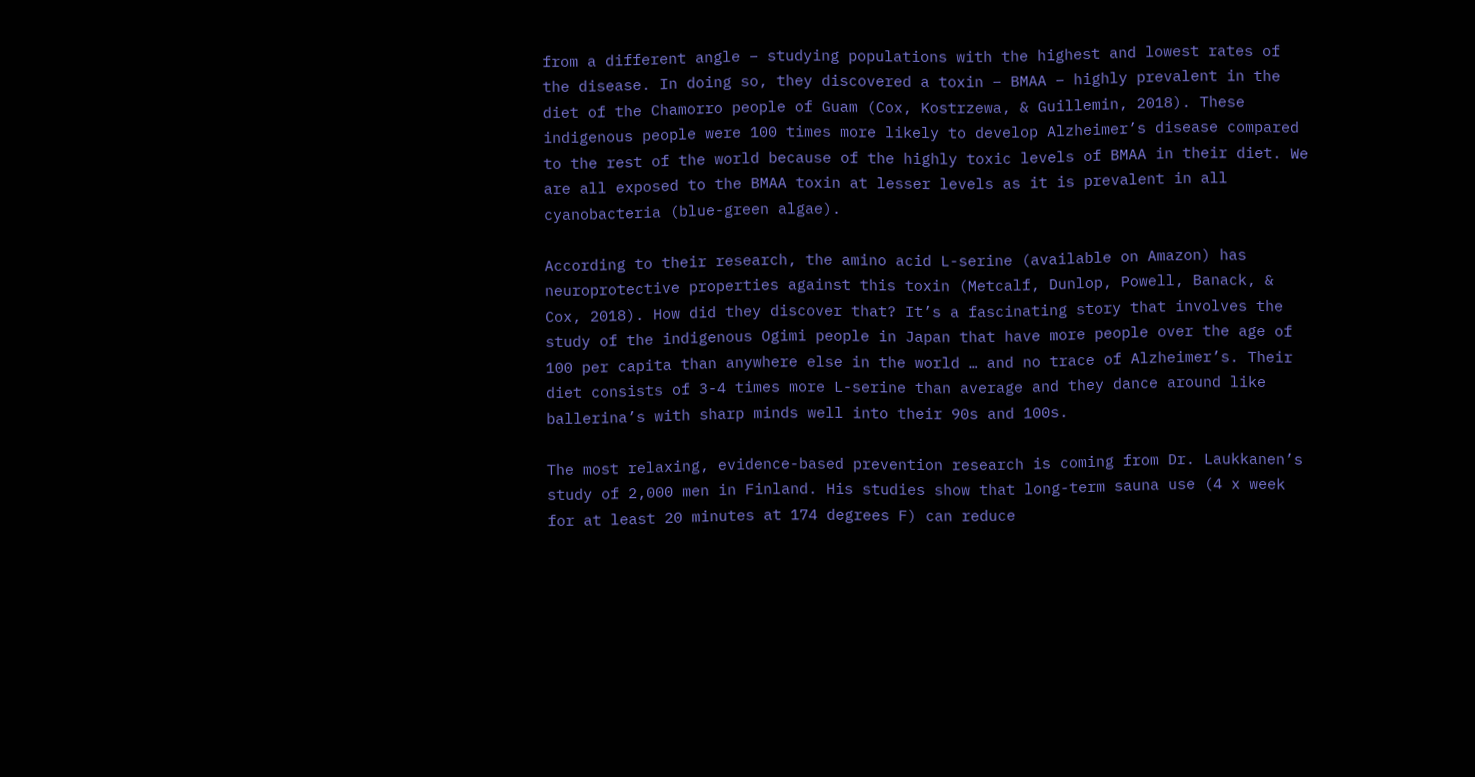from a different angle – studying populations with the highest and lowest rates of the disease. In doing so, they discovered a toxin – BMAA – highly prevalent in the diet of the Chamorro people of Guam (Cox, Kostrzewa, & Guillemin, 2018). These indigenous people were 100 times more likely to develop Alzheimer’s disease compared to the rest of the world because of the highly toxic levels of BMAA in their diet. We are all exposed to the BMAA toxin at lesser levels as it is prevalent in all cyanobacteria (blue-green algae).

According to their research, the amino acid L-serine (available on Amazon) has neuroprotective properties against this toxin (Metcalf, Dunlop, Powell, Banack, & Cox, 2018). How did they discover that? It’s a fascinating story that involves the study of the indigenous Ogimi people in Japan that have more people over the age of 100 per capita than anywhere else in the world … and no trace of Alzheimer’s. Their diet consists of 3-4 times more L-serine than average and they dance around like ballerina’s with sharp minds well into their 90s and 100s.

The most relaxing, evidence-based prevention research is coming from Dr. Laukkanen’s study of 2,000 men in Finland. His studies show that long-term sauna use (4 x week for at least 20 minutes at 174 degrees F) can reduce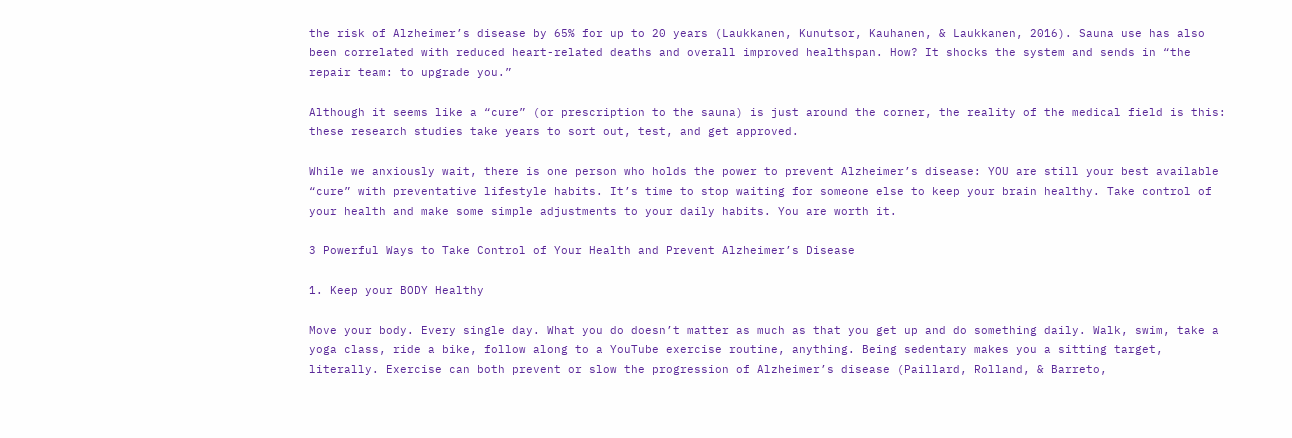the risk of Alzheimer’s disease by 65% for up to 20 years (Laukkanen, Kunutsor, Kauhanen, & Laukkanen, 2016). Sauna use has also been correlated with reduced heart-related deaths and overall improved healthspan. How? It shocks the system and sends in “the repair team: to upgrade you.”

Although it seems like a “cure” (or prescription to the sauna) is just around the corner, the reality of the medical field is this: these research studies take years to sort out, test, and get approved.

While we anxiously wait, there is one person who holds the power to prevent Alzheimer’s disease: YOU are still your best available “cure” with preventative lifestyle habits. It’s time to stop waiting for someone else to keep your brain healthy. Take control of your health and make some simple adjustments to your daily habits. You are worth it.

3 Powerful Ways to Take Control of Your Health and Prevent Alzheimer’s Disease

1. Keep your BODY Healthy

Move your body. Every single day. What you do doesn’t matter as much as that you get up and do something daily. Walk, swim, take a yoga class, ride a bike, follow along to a YouTube exercise routine, anything. Being sedentary makes you a sitting target, literally. Exercise can both prevent or slow the progression of Alzheimer’s disease (Paillard, Rolland, & Barreto,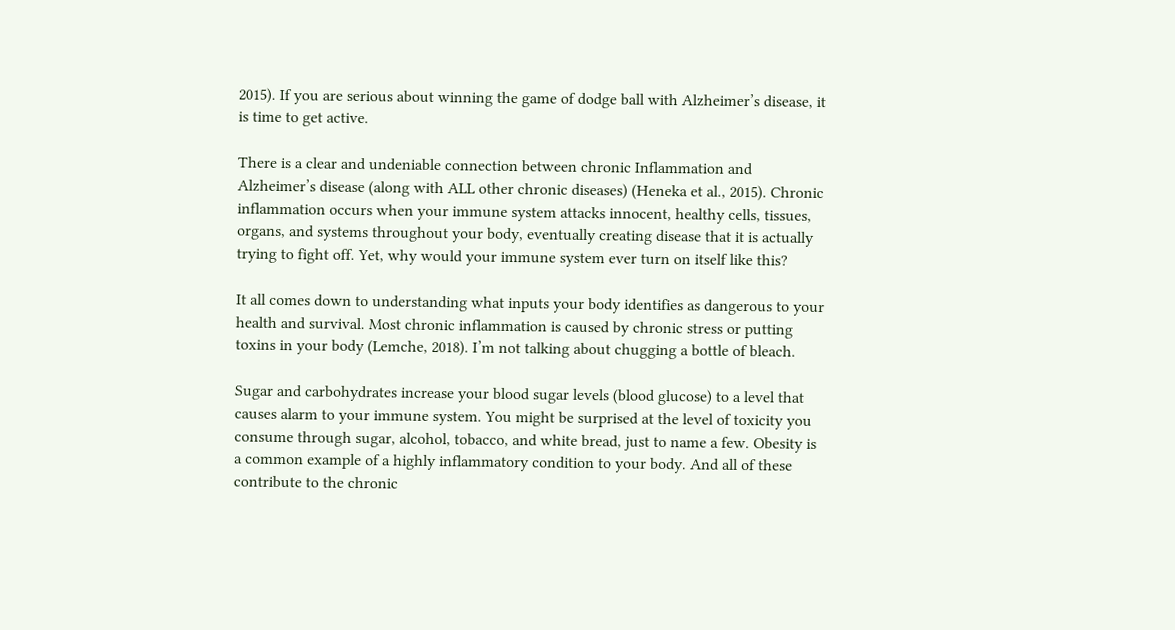2015). If you are serious about winning the game of dodge ball with Alzheimer’s disease, it is time to get active.

There is a clear and undeniable connection between chronic Inflammation and Alzheimer’s disease (along with ALL other chronic diseases) (Heneka et al., 2015). Chronic inflammation occurs when your immune system attacks innocent, healthy cells, tissues, organs, and systems throughout your body, eventually creating disease that it is actually trying to fight off. Yet, why would your immune system ever turn on itself like this?

It all comes down to understanding what inputs your body identifies as dangerous to your health and survival. Most chronic inflammation is caused by chronic stress or putting toxins in your body (Lemche, 2018). I’m not talking about chugging a bottle of bleach.

Sugar and carbohydrates increase your blood sugar levels (blood glucose) to a level that causes alarm to your immune system. You might be surprised at the level of toxicity you consume through sugar, alcohol, tobacco, and white bread, just to name a few. Obesity is a common example of a highly inflammatory condition to your body. And all of these contribute to the chronic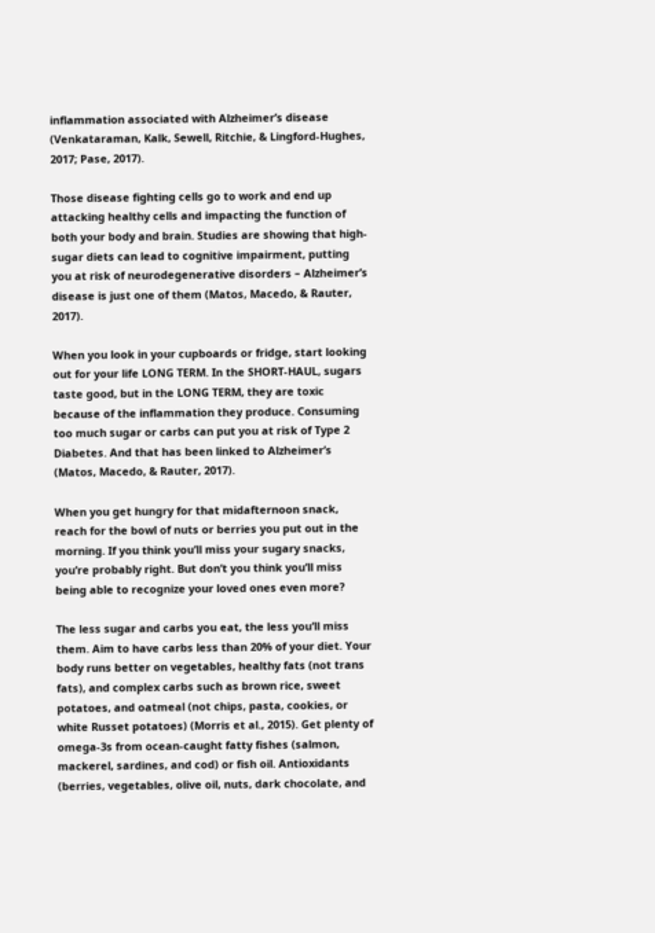inflammation associated with Alzheimer’s disease (Venkataraman, Kalk, Sewell, Ritchie, & Lingford-Hughes, 2017; Pase, 2017).

Those disease fighting cells go to work and end up attacking healthy cells and impacting the function of both your body and brain. Studies are showing that high-sugar diets can lead to cognitive impairment, putting you at risk of neurodegenerative disorders – Alzheimer’s disease is just one of them (Matos, Macedo, & Rauter, 2017).

When you look in your cupboards or fridge, start looking out for your life LONG TERM. In the SHORT-HAUL, sugars taste good, but in the LONG TERM, they are toxic because of the inflammation they produce. Consuming too much sugar or carbs can put you at risk of Type 2 Diabetes. And that has been linked to Alzheimer’s (Matos, Macedo, & Rauter, 2017).

When you get hungry for that midafternoon snack, reach for the bowl of nuts or berries you put out in the morning. If you think you’ll miss your sugary snacks, you’re probably right. But don’t you think you’ll miss being able to recognize your loved ones even more?

The less sugar and carbs you eat, the less you’ll miss them. Aim to have carbs less than 20% of your diet. Your body runs better on vegetables, healthy fats (not trans fats), and complex carbs such as brown rice, sweet potatoes, and oatmeal (not chips, pasta, cookies, or white Russet potatoes) (Morris et al., 2015). Get plenty of omega-3s from ocean-caught fatty fishes (salmon, mackerel, sardines, and cod) or fish oil. Antioxidants (berries, vegetables, olive oil, nuts, dark chocolate, and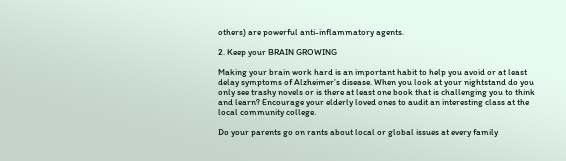others) are powerful anti-inflammatory agents.

2. Keep your BRAIN GROWING

Making your brain work hard is an important habit to help you avoid or at least delay symptoms of Alzheimer’s disease. When you look at your nightstand do you only see trashy novels or is there at least one book that is challenging you to think and learn? Encourage your elderly loved ones to audit an interesting class at the local community college.

Do your parents go on rants about local or global issues at every family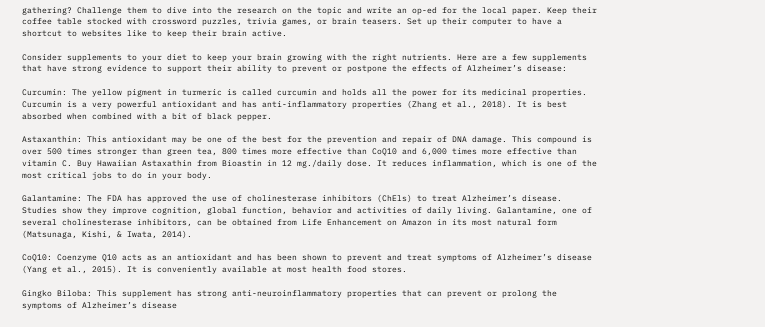gathering? Challenge them to dive into the research on the topic and write an op-ed for the local paper. Keep their coffee table stocked with crossword puzzles, trivia games, or brain teasers. Set up their computer to have a shortcut to websites like to keep their brain active.

Consider supplements to your diet to keep your brain growing with the right nutrients. Here are a few supplements that have strong evidence to support their ability to prevent or postpone the effects of Alzheimer’s disease:

Curcumin: The yellow pigment in turmeric is called curcumin and holds all the power for its medicinal properties. Curcumin is a very powerful antioxidant and has anti-inflammatory properties (Zhang et al., 2018). It is best absorbed when combined with a bit of black pepper.

Astaxanthin: This antioxidant may be one of the best for the prevention and repair of DNA damage. This compound is over 500 times stronger than green tea, 800 times more effective than CoQ10 and 6,000 times more effective than vitamin C. Buy Hawaiian Astaxathin from Bioastin in 12 mg./daily dose. It reduces inflammation, which is one of the most critical jobs to do in your body.

Galantamine: The FDA has approved the use of cholinesterase inhibitors (ChEls) to treat Alzheimer’s disease. Studies show they improve cognition, global function, behavior and activities of daily living. Galantamine, one of several cholinesterase inhibitors, can be obtained from Life Enhancement on Amazon in its most natural form (Matsunaga, Kishi, & Iwata, 2014).

CoQ10: Coenzyme Q10 acts as an antioxidant and has been shown to prevent and treat symptoms of Alzheimer’s disease (Yang et al., 2015). It is conveniently available at most health food stores.

Gingko Biloba: This supplement has strong anti-neuroinflammatory properties that can prevent or prolong the symptoms of Alzheimer’s disease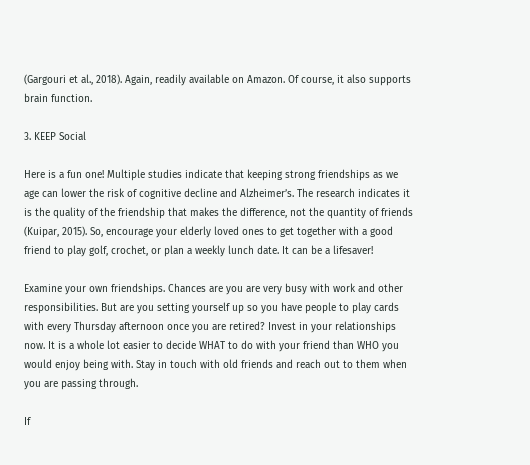(Gargouri et al., 2018). Again, readily available on Amazon. Of course, it also supports brain function.

3. KEEP Social

Here is a fun one! Multiple studies indicate that keeping strong friendships as we age can lower the risk of cognitive decline and Alzheimer’s. The research indicates it is the quality of the friendship that makes the difference, not the quantity of friends (Kuipar, 2015). So, encourage your elderly loved ones to get together with a good friend to play golf, crochet, or plan a weekly lunch date. It can be a lifesaver!

Examine your own friendships. Chances are you are very busy with work and other responsibilities. But are you setting yourself up so you have people to play cards with every Thursday afternoon once you are retired? Invest in your relationships now. It is a whole lot easier to decide WHAT to do with your friend than WHO you would enjoy being with. Stay in touch with old friends and reach out to them when you are passing through.

If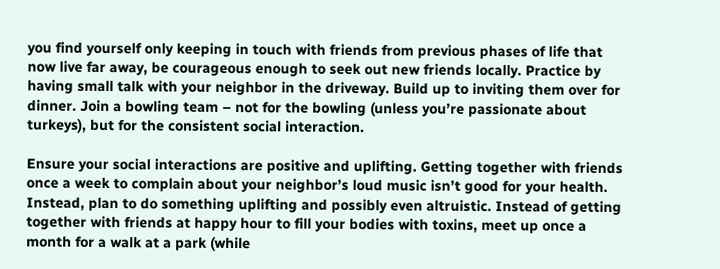you find yourself only keeping in touch with friends from previous phases of life that now live far away, be courageous enough to seek out new friends locally. Practice by having small talk with your neighbor in the driveway. Build up to inviting them over for dinner. Join a bowling team – not for the bowling (unless you’re passionate about turkeys), but for the consistent social interaction.

Ensure your social interactions are positive and uplifting. Getting together with friends once a week to complain about your neighbor’s loud music isn’t good for your health. Instead, plan to do something uplifting and possibly even altruistic. Instead of getting together with friends at happy hour to fill your bodies with toxins, meet up once a month for a walk at a park (while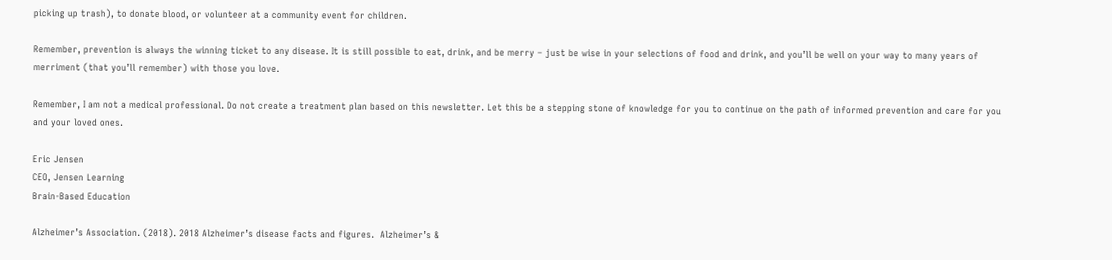picking up trash), to donate blood, or volunteer at a community event for children.

Remember, prevention is always the winning ticket to any disease. It is still possible to eat, drink, and be merry – just be wise in your selections of food and drink, and you’ll be well on your way to many years of merriment (that you’ll remember) with those you love.

Remember, I am not a medical professional. Do not create a treatment plan based on this newsletter. Let this be a stepping stone of knowledge for you to continue on the path of informed prevention and care for you and your loved ones.

Eric Jensen
CEO, Jensen Learning
Brain-Based Education

Alzheimer’s Association. (2018). 2018 Alzheimer’s disease facts and figures.  Alzheimer’s &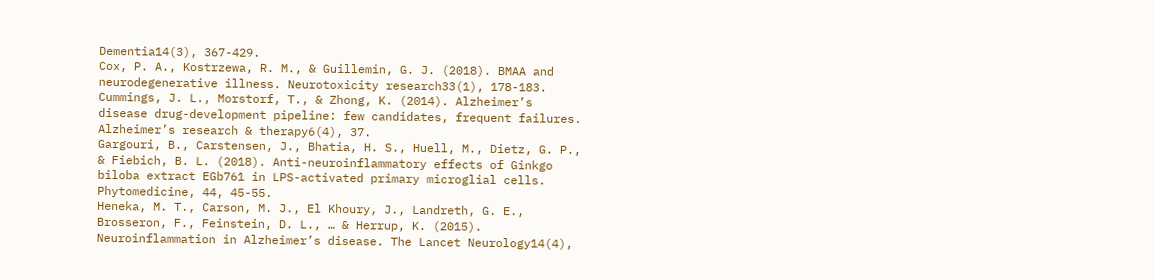Dementia14(3), 367-429.
Cox, P. A., Kostrzewa, R. M., & Guillemin, G. J. (2018). BMAA and neurodegenerative illness. Neurotoxicity research33(1), 178-183.
Cummings, J. L., Morstorf, T., & Zhong, K. (2014). Alzheimer’s disease drug-development pipeline: few candidates, frequent failures. Alzheimer’s research & therapy6(4), 37.
Gargouri, B., Carstensen, J., Bhatia, H. S., Huell, M., Dietz, G. P., & Fiebich, B. L. (2018). Anti-neuroinflammatory effects of Ginkgo biloba extract EGb761 in LPS-activated primary microglial cells. Phytomedicine, 44, 45-55.
Heneka, M. T., Carson, M. J., El Khoury, J., Landreth, G. E., Brosseron, F., Feinstein, D. L., … & Herrup, K. (2015). Neuroinflammation in Alzheimer’s disease. The Lancet Neurology14(4),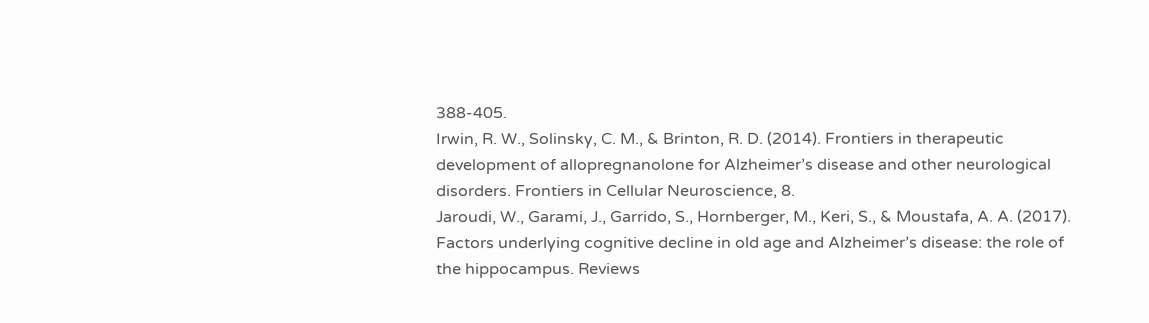388-405.
Irwin, R. W., Solinsky, C. M., & Brinton, R. D. (2014). Frontiers in therapeutic development of allopregnanolone for Alzheimer’s disease and other neurological disorders. Frontiers in Cellular Neuroscience, 8.
Jaroudi, W., Garami, J., Garrido, S., Hornberger, M., Keri, S., & Moustafa, A. A. (2017). Factors underlying cognitive decline in old age and Alzheimer’s disease: the role of the hippocampus. Reviews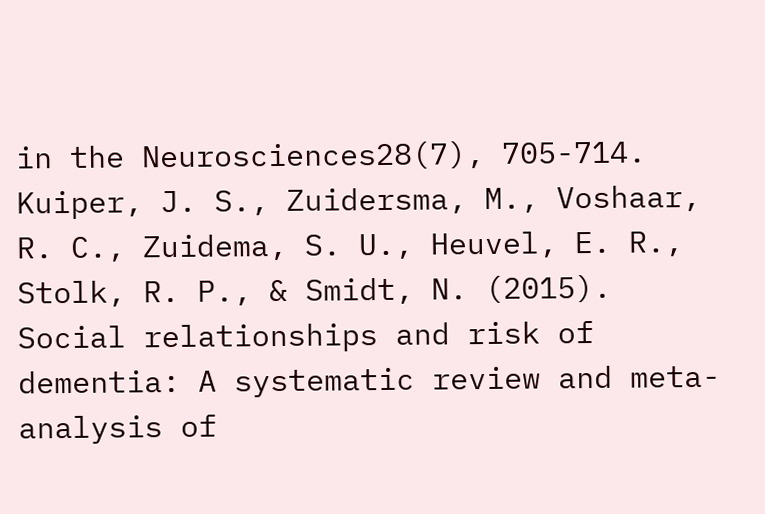in the Neurosciences28(7), 705-714.
Kuiper, J. S., Zuidersma, M., Voshaar, R. C., Zuidema, S. U., Heuvel, E. R., Stolk, R. P., & Smidt, N. (2015). Social relationships and risk of dementia: A systematic review and meta-analysis of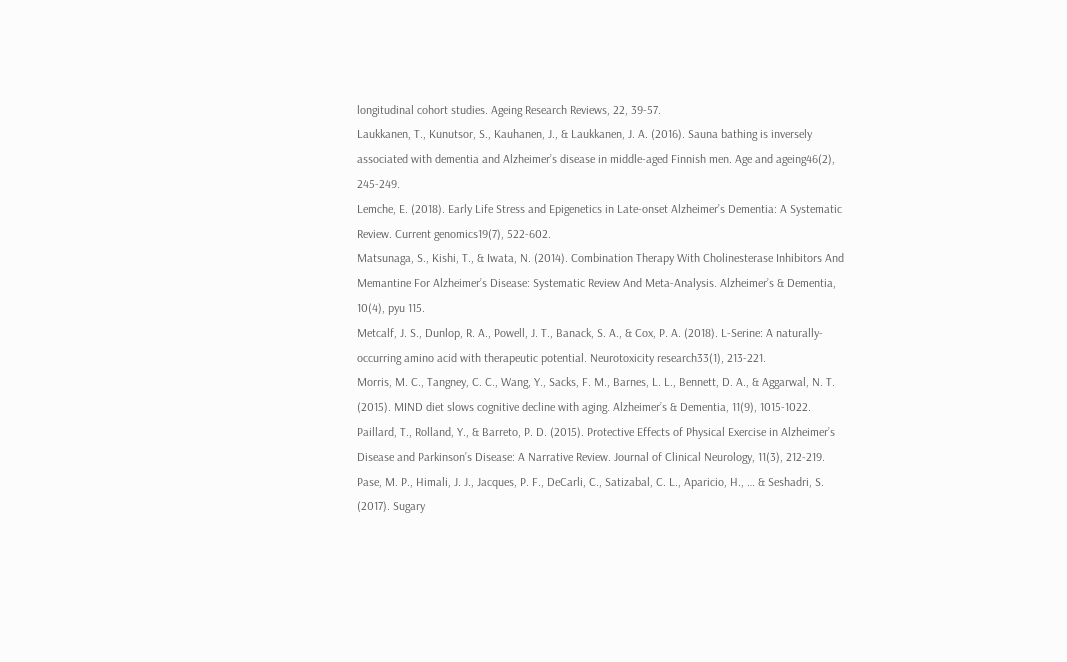longitudinal cohort studies. Ageing Research Reviews, 22, 39-57.
Laukkanen, T., Kunutsor, S., Kauhanen, J., & Laukkanen, J. A. (2016). Sauna bathing is inversely associated with dementia and Alzheimer’s disease in middle-aged Finnish men. Age and ageing46(2), 245-249.
Lemche, E. (2018). Early Life Stress and Epigenetics in Late-onset Alzheimer’s Dementia: A Systematic Review. Current genomics19(7), 522-602.
Matsunaga, S., Kishi, T., & Iwata, N. (2014). Combination Therapy With Cholinesterase Inhibitors And Memantine For Alzheimer’s Disease: Systematic Review And Meta-Analysis. Alzheimer’s & Dementia, 10(4), pyu 115.
Metcalf, J. S., Dunlop, R. A., Powell, J. T., Banack, S. A., & Cox, P. A. (2018). L-Serine: A naturally-occurring amino acid with therapeutic potential. Neurotoxicity research33(1), 213-221.
Morris, M. C., Tangney, C. C., Wang, Y., Sacks, F. M., Barnes, L. L., Bennett, D. A., & Aggarwal, N. T. (2015). MIND diet slows cognitive decline with aging. Alzheimer’s & Dementia, 11(9), 1015-1022.
Paillard, T., Rolland, Y., & Barreto, P. D. (2015). Protective Effects of Physical Exercise in Alzheimer’s Disease and Parkinson’s Disease: A Narrative Review. Journal of Clinical Neurology, 11(3), 212-219.
Pase, M. P., Himali, J. J., Jacques, P. F., DeCarli, C., Satizabal, C. L., Aparicio, H., … & Seshadri, S. (2017). Sugary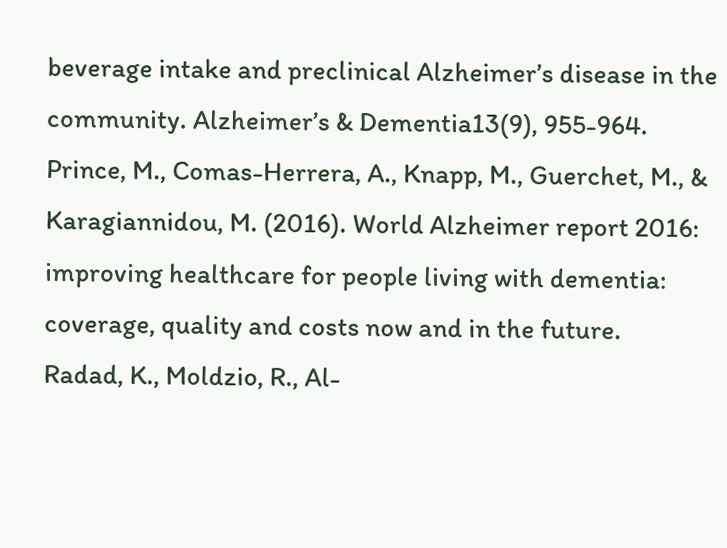beverage intake and preclinical Alzheimer’s disease in the community. Alzheimer’s & Dementia13(9), 955-964.
Prince, M., Comas-Herrera, A., Knapp, M., Guerchet, M., & Karagiannidou, M. (2016). World Alzheimer report 2016: improving healthcare for people living with dementia: coverage, quality and costs now and in the future.
Radad, K., Moldzio, R., Al-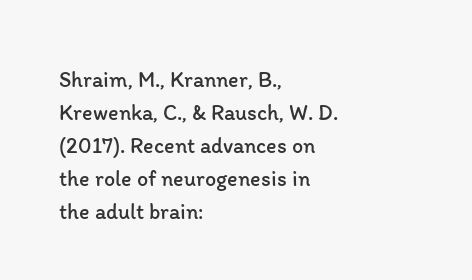Shraim, M., Kranner, B., Krewenka, C., & Rausch, W. D. (2017). Recent advances on the role of neurogenesis in the adult brain: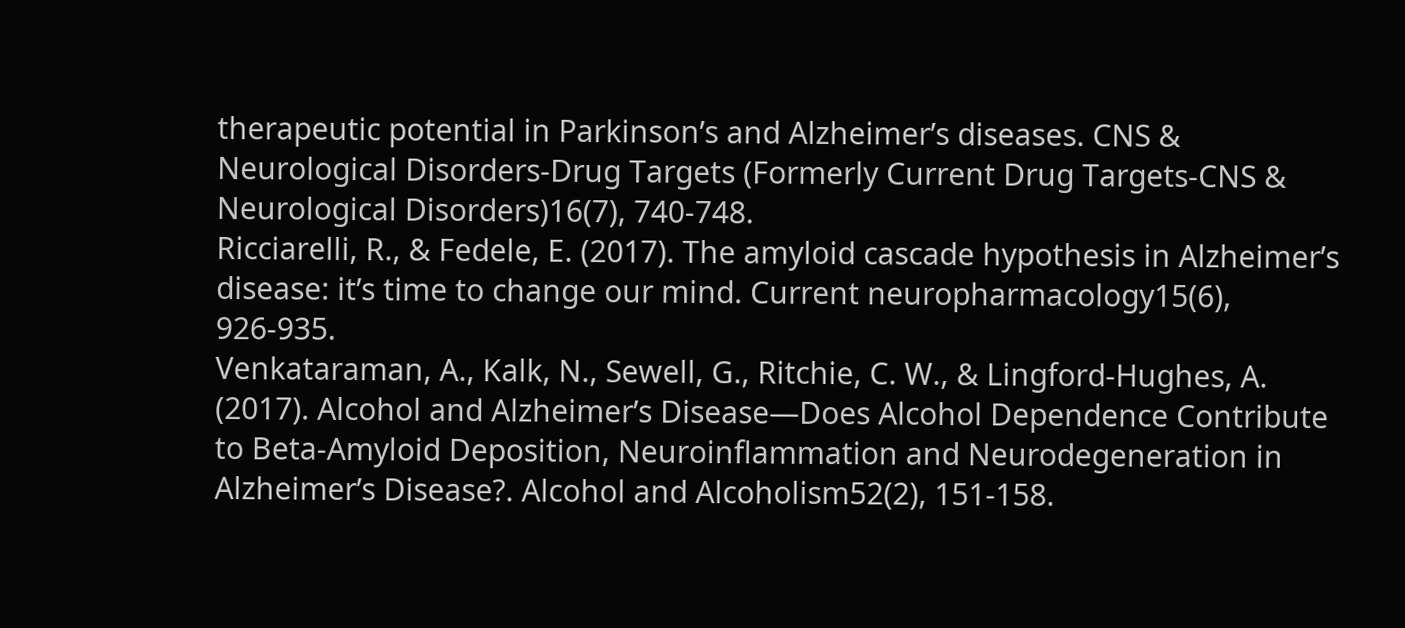therapeutic potential in Parkinson’s and Alzheimer’s diseases. CNS & Neurological Disorders-Drug Targets (Formerly Current Drug Targets-CNS & Neurological Disorders)16(7), 740-748.
Ricciarelli, R., & Fedele, E. (2017). The amyloid cascade hypothesis in Alzheimer’s disease: it’s time to change our mind. Current neuropharmacology15(6), 926-935.
Venkataraman, A., Kalk, N., Sewell, G., Ritchie, C. W., & Lingford-Hughes, A. (2017). Alcohol and Alzheimer’s Disease—Does Alcohol Dependence Contribute to Beta-Amyloid Deposition, Neuroinflammation and Neurodegeneration in Alzheimer’s Disease?. Alcohol and Alcoholism52(2), 151-158.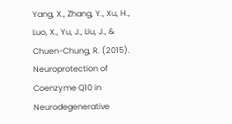Yang, X., Zhang, Y., Xu, H., Luo, X., Yu, J., Liu, J., & Chuen-Chung, R. (2015). Neuroprotection of Coenzyme Q10 in Neurodegenerative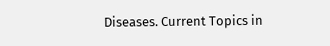Diseases. Current Topics in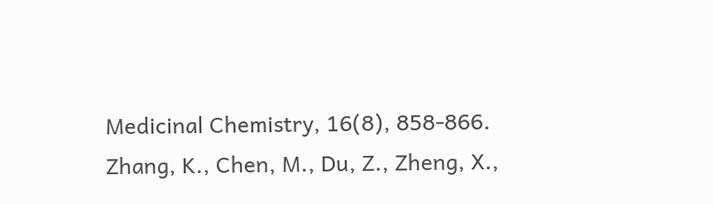Medicinal Chemistry, 16(8), 858-866.
Zhang, K., Chen, M., Du, Z., Zheng, X.,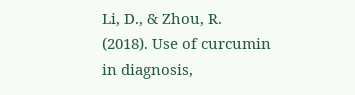Li, D., & Zhou, R. (2018). Use of curcumin in diagnosis,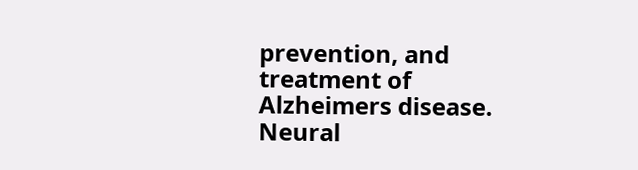prevention, and treatment of Alzheimers disease. Neural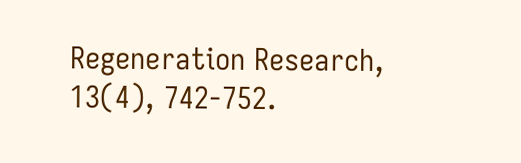Regeneration Research, 13(4), 742-752.